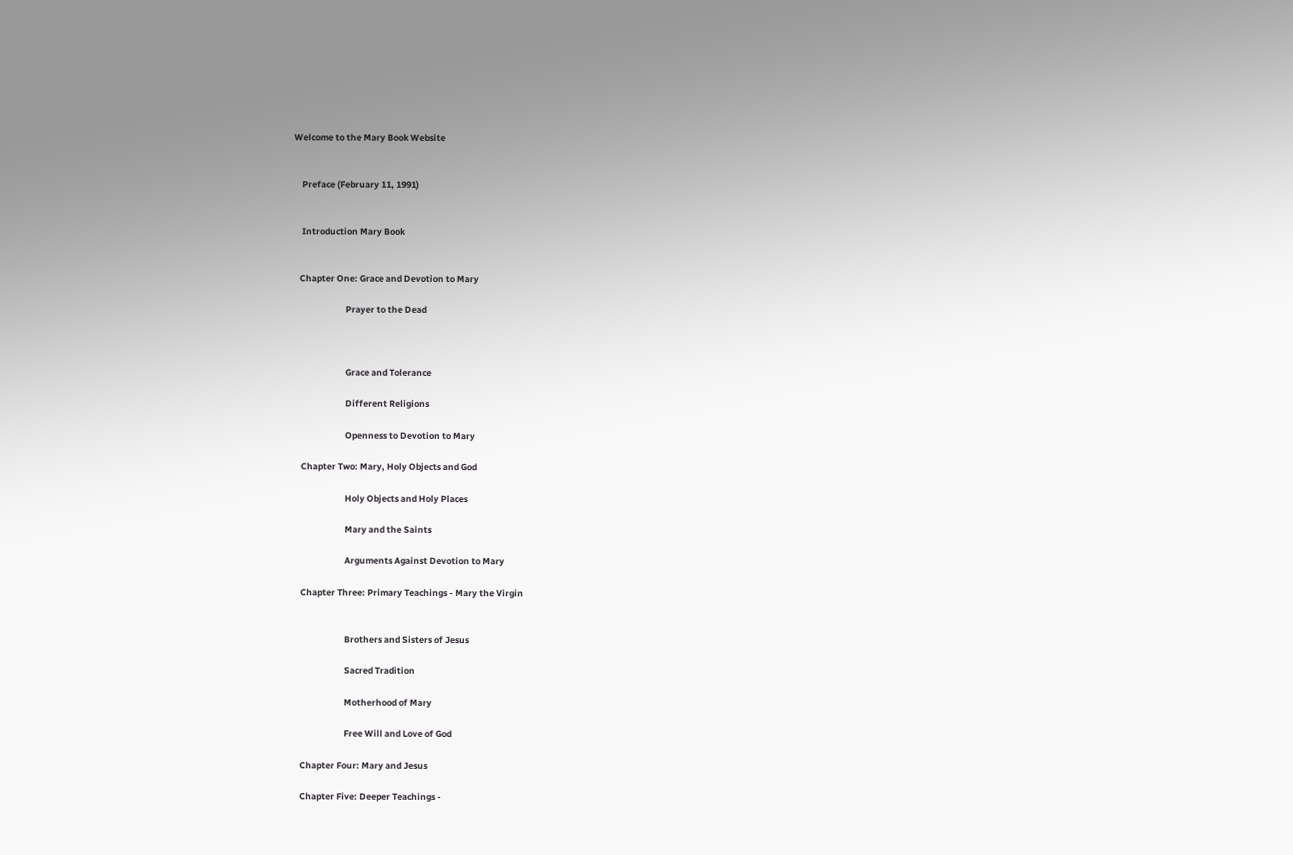Welcome to the Mary Book Website


    Preface (February 11, 1991)


    Introduction Mary Book


   Chapter One: Grace and Devotion to Mary

                          Prayer to the Dead



                          Grace and Tolerance

                          Different Religions

                          Openness to Devotion to Mary

    Chapter Two: Mary, Holy Objects and God

                          Holy Objects and Holy Places

                          Mary and the Saints

                          Arguments Against Devotion to Mary

    Chapter Three: Primary Teachings - Mary the Virgin


                          Brothers and Sisters of Jesus

                          Sacred Tradition

                          Motherhood of Mary

                          Free Will and Love of God

    Chapter Four: Mary and Jesus

    Chapter Five: Deeper Teachings -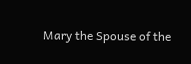Mary the Spouse of the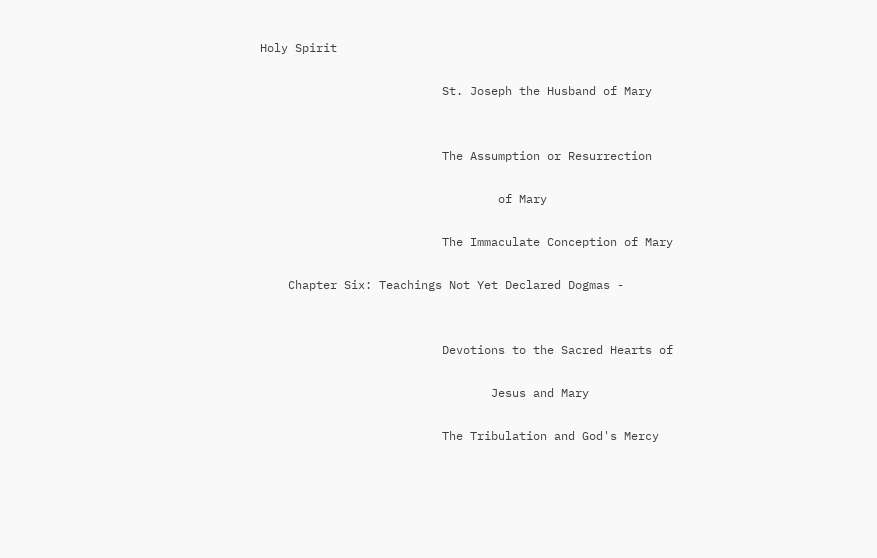Holy Spirit

                          St. Joseph the Husband of Mary


                          The Assumption or Resurrection

                                  of Mary

                          The Immaculate Conception of Mary

    Chapter Six: Teachings Not Yet Declared Dogmas -


                          Devotions to the Sacred Hearts of

                                 Jesus and Mary

                          The Tribulation and God's Mercy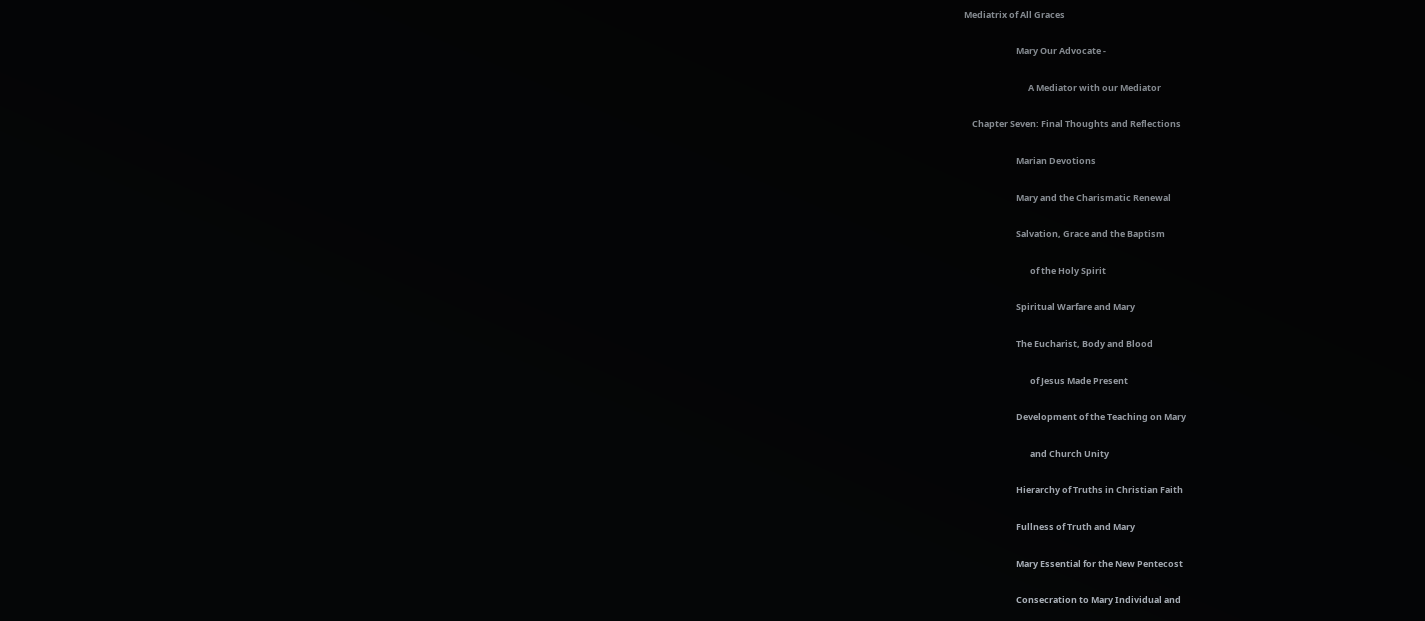Mediatrix of All Graces

                          Mary Our Advocate -

                                A Mediator with our Mediator

    Chapter Seven: Final Thoughts and Reflections

                          Marian Devotions

                          Mary and the Charismatic Renewal

                          Salvation, Grace and the Baptism

                                 of the Holy Spirit

                          Spiritual Warfare and Mary

                          The Eucharist, Body and Blood

                                 of Jesus Made Present

                          Development of the Teaching on Mary

                                 and Church Unity

                          Hierarchy of Truths in Christian Faith

                          Fullness of Truth and Mary

                          Mary Essential for the New Pentecost

                          Consecration to Mary Individual and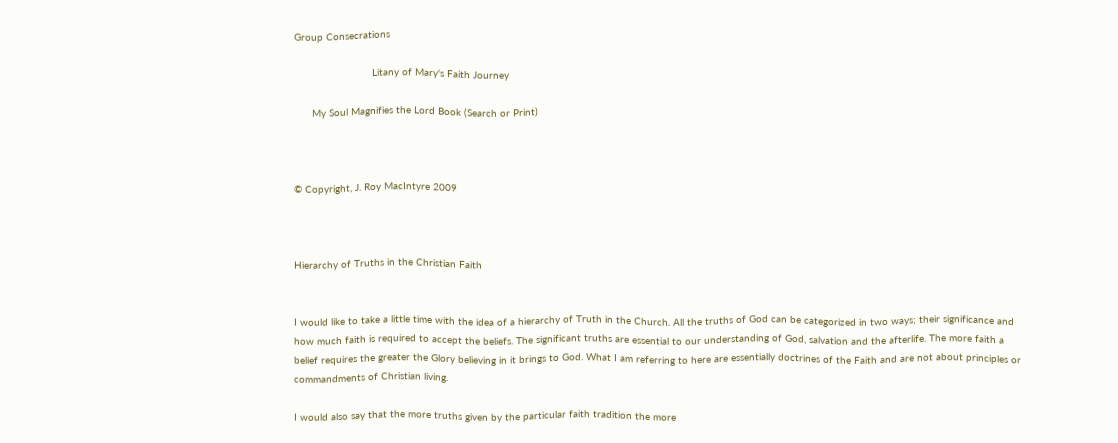Group Consecrations

                          Litany of Mary's Faith Journey

      My Soul Magnifies the Lord Book (Search or Print)



© Copyright, J. Roy MacIntyre 2009



Hierarchy of Truths in the Christian Faith


I would like to take a little time with the idea of a hierarchy of Truth in the Church. All the truths of God can be categorized in two ways; their significance and how much faith is required to accept the beliefs. The significant truths are essential to our understanding of God, salvation and the afterlife. The more faith a belief requires the greater the Glory believing in it brings to God. What I am referring to here are essentially doctrines of the Faith and are not about principles or commandments of Christian living.

I would also say that the more truths given by the particular faith tradition the more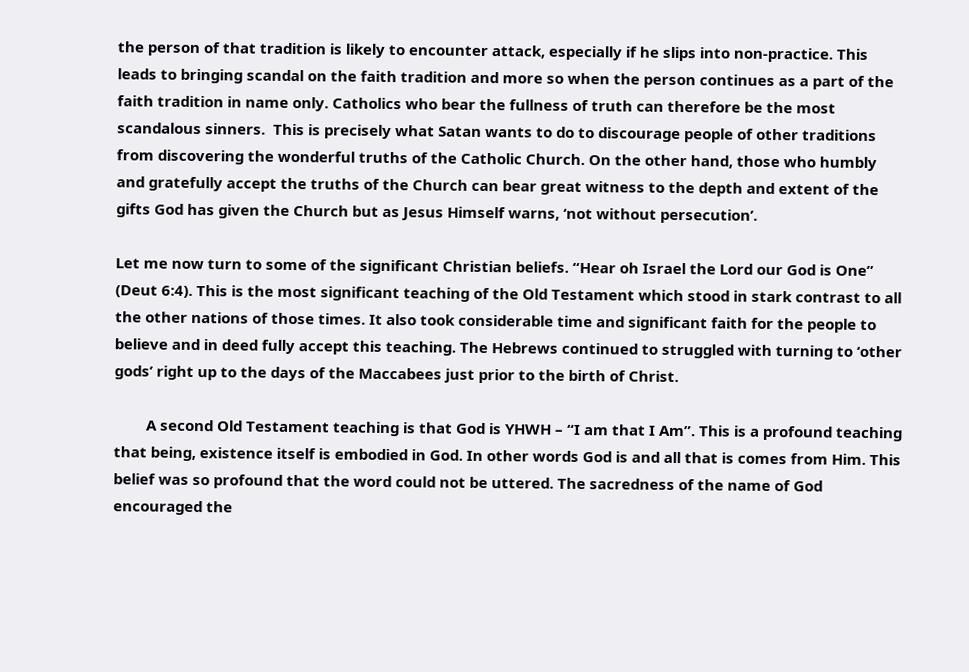the person of that tradition is likely to encounter attack, especially if he slips into non-practice. This leads to bringing scandal on the faith tradition and more so when the person continues as a part of the faith tradition in name only. Catholics who bear the fullness of truth can therefore be the most scandalous sinners.  This is precisely what Satan wants to do to discourage people of other traditions from discovering the wonderful truths of the Catholic Church. On the other hand, those who humbly and gratefully accept the truths of the Church can bear great witness to the depth and extent of the gifts God has given the Church but as Jesus Himself warns, ‘not without persecution’.

Let me now turn to some of the significant Christian beliefs. “Hear oh Israel the Lord our God is One” (Deut 6:4). This is the most significant teaching of the Old Testament which stood in stark contrast to all the other nations of those times. It also took considerable time and significant faith for the people to believe and in deed fully accept this teaching. The Hebrews continued to struggled with turning to ‘other gods’ right up to the days of the Maccabees just prior to the birth of Christ.

        A second Old Testament teaching is that God is YHWH – “I am that I Am”. This is a profound teaching that being, existence itself is embodied in God. In other words God is and all that is comes from Him. This belief was so profound that the word could not be uttered. The sacredness of the name of God encouraged the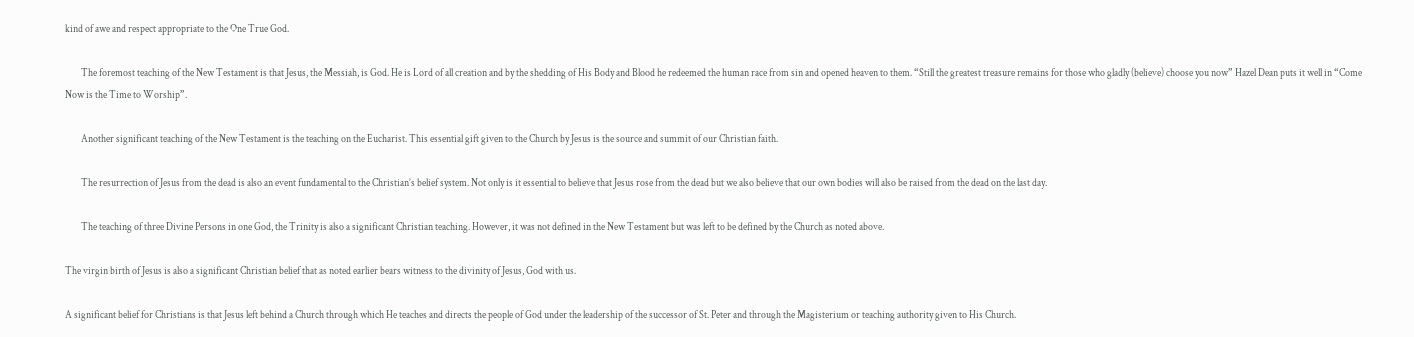kind of awe and respect appropriate to the One True God.

        The foremost teaching of the New Testament is that Jesus, the Messiah, is God. He is Lord of all creation and by the shedding of His Body and Blood he redeemed the human race from sin and opened heaven to them. “Still the greatest treasure remains for those who gladly (believe) choose you now” Hazel Dean puts it well in “Come Now is the Time to Worship”.

        Another significant teaching of the New Testament is the teaching on the Eucharist. This essential gift given to the Church by Jesus is the source and summit of our Christian faith.

        The resurrection of Jesus from the dead is also an event fundamental to the Christian’s belief system. Not only is it essential to believe that Jesus rose from the dead but we also believe that our own bodies will also be raised from the dead on the last day.

        The teaching of three Divine Persons in one God, the Trinity is also a significant Christian teaching. However, it was not defined in the New Testament but was left to be defined by the Church as noted above.

The virgin birth of Jesus is also a significant Christian belief that as noted earlier bears witness to the divinity of Jesus, God with us.

A significant belief for Christians is that Jesus left behind a Church through which He teaches and directs the people of God under the leadership of the successor of St. Peter and through the Magisterium or teaching authority given to His Church.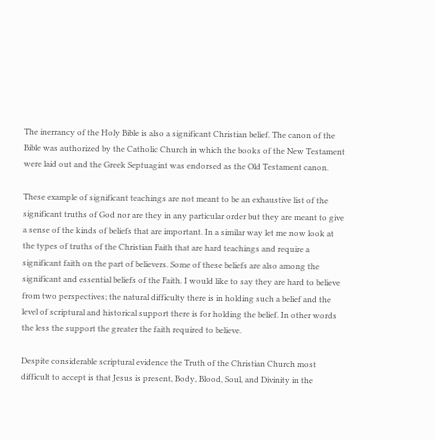The inerrancy of the Holy Bible is also a significant Christian belief. The canon of the Bible was authorized by the Catholic Church in which the books of the New Testament were laid out and the Greek Septuagint was endorsed as the Old Testament canon.

These example of significant teachings are not meant to be an exhaustive list of the significant truths of God nor are they in any particular order but they are meant to give a sense of the kinds of beliefs that are important. In a similar way let me now look at the types of truths of the Christian Faith that are hard teachings and require a significant faith on the part of believers. Some of these beliefs are also among the significant and essential beliefs of the Faith. I would like to say they are hard to believe from two perspectives; the natural difficulty there is in holding such a belief and the level of scriptural and historical support there is for holding the belief. In other words the less the support the greater the faith required to believe.

Despite considerable scriptural evidence the Truth of the Christian Church most difficult to accept is that Jesus is present, Body, Blood, Soul, and Divinity in the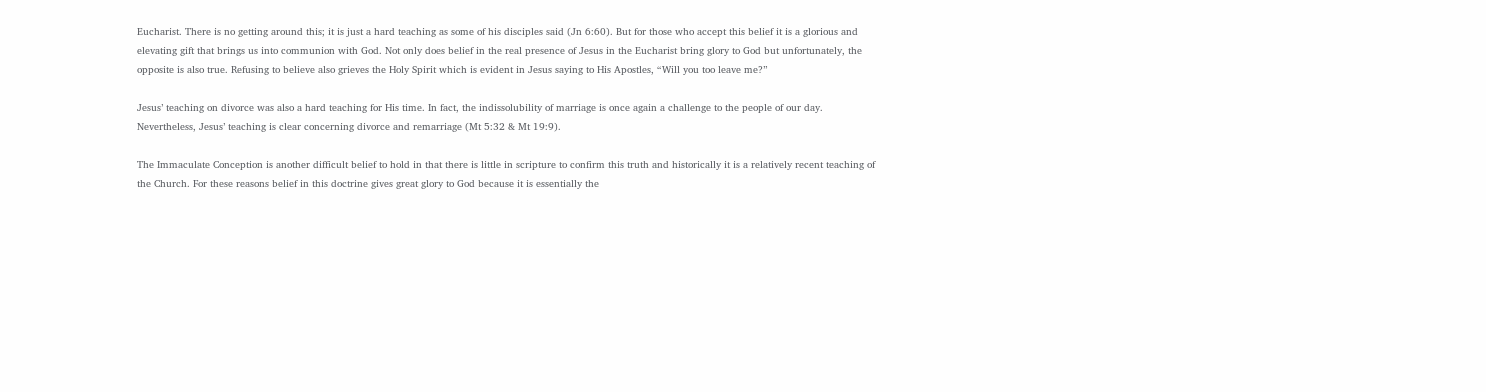Eucharist. There is no getting around this; it is just a hard teaching as some of his disciples said (Jn 6:60). But for those who accept this belief it is a glorious and elevating gift that brings us into communion with God. Not only does belief in the real presence of Jesus in the Eucharist bring glory to God but unfortunately, the opposite is also true. Refusing to believe also grieves the Holy Spirit which is evident in Jesus saying to His Apostles, “Will you too leave me?”

Jesus’ teaching on divorce was also a hard teaching for His time. In fact, the indissolubility of marriage is once again a challenge to the people of our day. Nevertheless, Jesus’ teaching is clear concerning divorce and remarriage (Mt 5:32 & Mt 19:9).

The Immaculate Conception is another difficult belief to hold in that there is little in scripture to confirm this truth and historically it is a relatively recent teaching of the Church. For these reasons belief in this doctrine gives great glory to God because it is essentially the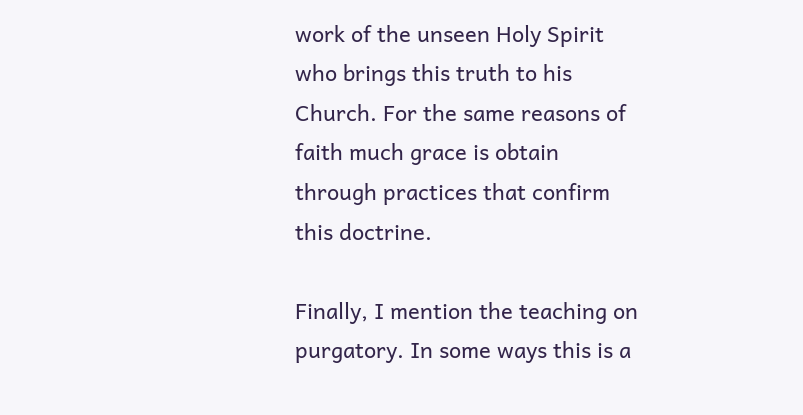work of the unseen Holy Spirit who brings this truth to his Church. For the same reasons of faith much grace is obtain through practices that confirm this doctrine.

Finally, I mention the teaching on purgatory. In some ways this is a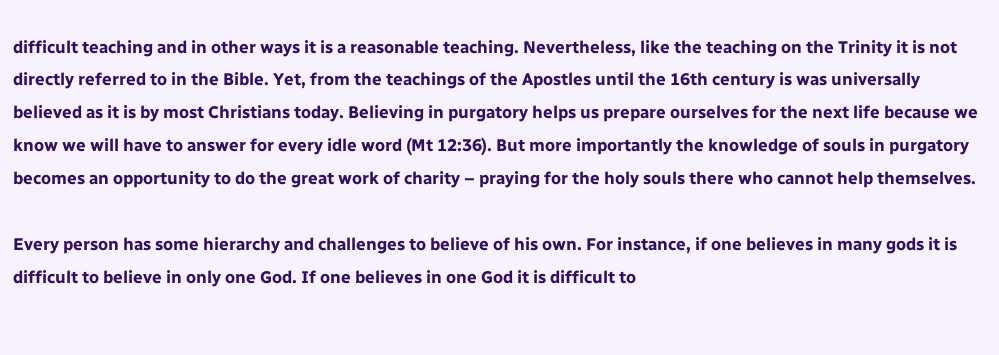difficult teaching and in other ways it is a reasonable teaching. Nevertheless, like the teaching on the Trinity it is not directly referred to in the Bible. Yet, from the teachings of the Apostles until the 16th century is was universally believed as it is by most Christians today. Believing in purgatory helps us prepare ourselves for the next life because we know we will have to answer for every idle word (Mt 12:36). But more importantly the knowledge of souls in purgatory becomes an opportunity to do the great work of charity – praying for the holy souls there who cannot help themselves.

Every person has some hierarchy and challenges to believe of his own. For instance, if one believes in many gods it is difficult to believe in only one God. If one believes in one God it is difficult to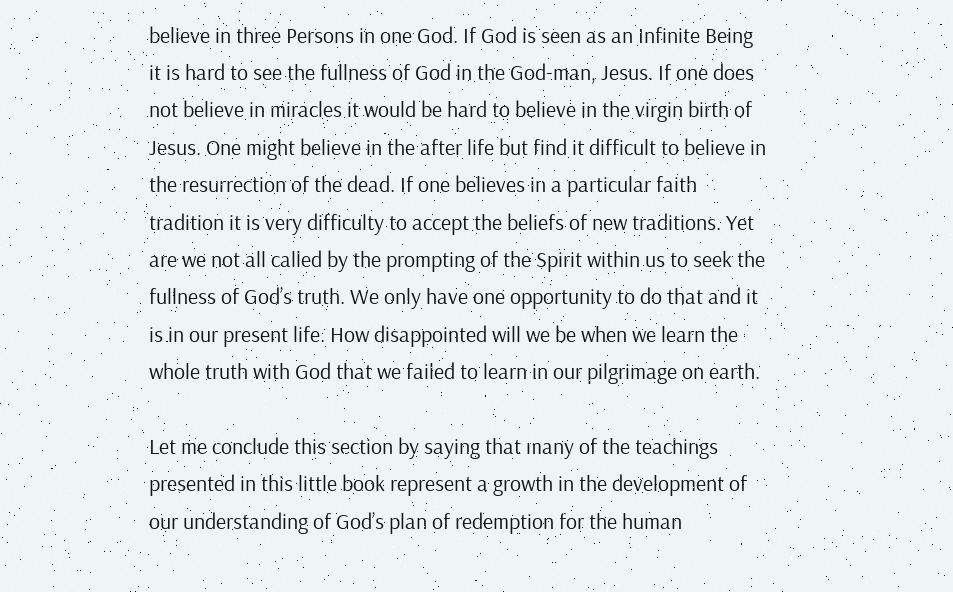believe in three Persons in one God. If God is seen as an Infinite Being it is hard to see the fullness of God in the God-man, Jesus. If one does not believe in miracles it would be hard to believe in the virgin birth of Jesus. One might believe in the after life but find it difficult to believe in the resurrection of the dead. If one believes in a particular faith tradition it is very difficulty to accept the beliefs of new traditions. Yet are we not all called by the prompting of the Spirit within us to seek the fullness of God’s truth. We only have one opportunity to do that and it is in our present life. How disappointed will we be when we learn the whole truth with God that we failed to learn in our pilgrimage on earth.

Let me conclude this section by saying that many of the teachings presented in this little book represent a growth in the development of our understanding of God’s plan of redemption for the human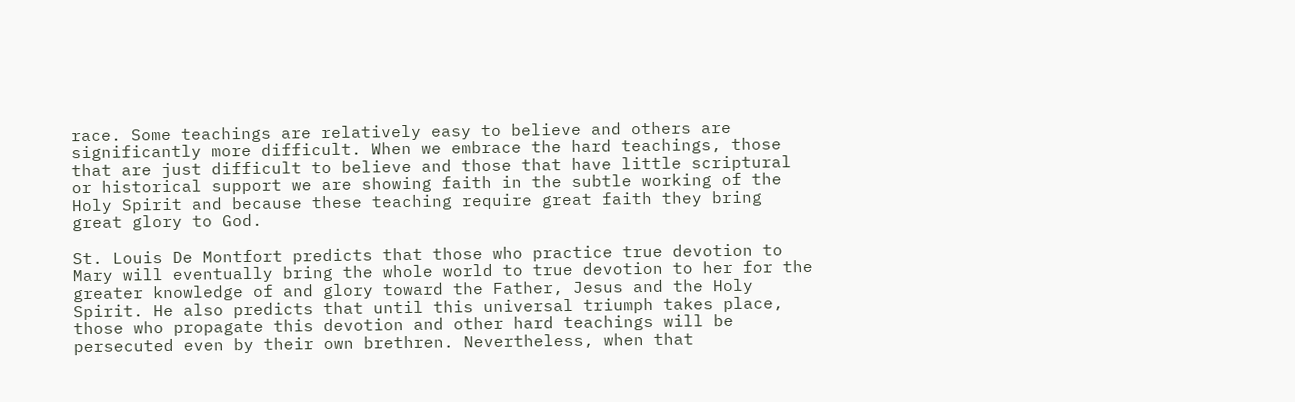race. Some teachings are relatively easy to believe and others are significantly more difficult. When we embrace the hard teachings, those that are just difficult to believe and those that have little scriptural or historical support we are showing faith in the subtle working of the Holy Spirit and because these teaching require great faith they bring great glory to God.

St. Louis De Montfort predicts that those who practice true devotion to Mary will eventually bring the whole world to true devotion to her for the greater knowledge of and glory toward the Father, Jesus and the Holy Spirit. He also predicts that until this universal triumph takes place, those who propagate this devotion and other hard teachings will be persecuted even by their own brethren. Nevertheless, when that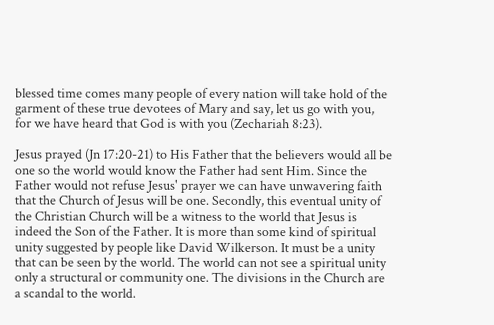blessed time comes many people of every nation will take hold of the garment of these true devotees of Mary and say, let us go with you, for we have heard that God is with you (Zechariah 8:23).

Jesus prayed (Jn 17:20-21) to His Father that the believers would all be one so the world would know the Father had sent Him. Since the Father would not refuse Jesus' prayer we can have unwavering faith that the Church of Jesus will be one. Secondly, this eventual unity of the Christian Church will be a witness to the world that Jesus is indeed the Son of the Father. It is more than some kind of spiritual unity suggested by people like David Wilkerson. It must be a unity that can be seen by the world. The world can not see a spiritual unity only a structural or community one. The divisions in the Church are a scandal to the world.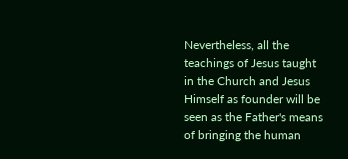Nevertheless, all the teachings of Jesus taught in the Church and Jesus Himself as founder will be seen as the Father's means of bringing the human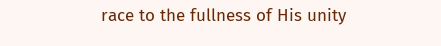race to the fullness of His unity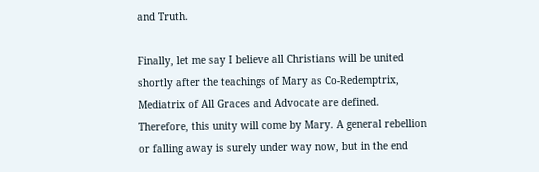and Truth.

Finally, let me say I believe all Christians will be united shortly after the teachings of Mary as Co-Redemptrix, Mediatrix of All Graces and Advocate are defined. Therefore, this unity will come by Mary. A general rebellion or falling away is surely under way now, but in the end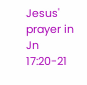Jesus' prayer in Jn 17:20-21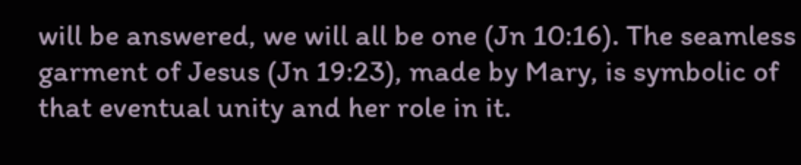will be answered, we will all be one (Jn 10:16). The seamless garment of Jesus (Jn 19:23), made by Mary, is symbolic of that eventual unity and her role in it.